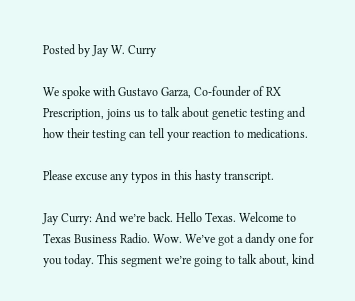Posted by Jay W. Curry

We spoke with Gustavo Garza, Co-founder of RX Prescription, joins us to talk about genetic testing and how their testing can tell your reaction to medications.

Please excuse any typos in this hasty transcript.

Jay Curry: And we’re back. Hello Texas. Welcome to Texas Business Radio. Wow. We’ve got a dandy one for you today. This segment we’re going to talk about, kind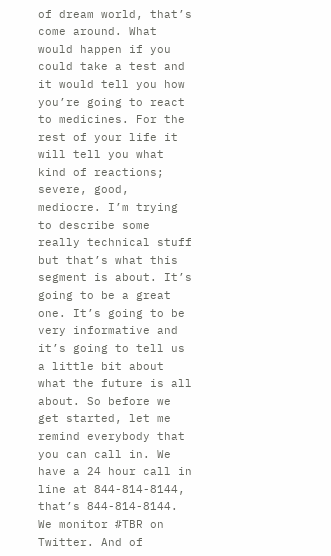of dream world, that’s come around. What would happen if you could take a test and it would tell you how you’re going to react to medicines. For the rest of your life it will tell you what kind of reactions; severe, good, mediocre. I’m trying to describe some really technical stuff but that’s what this segment is about. It’s going to be a great one. It’s going to be very informative and it’s going to tell us a little bit about what the future is all about. So before we get started, let me remind everybody that you can call in. We have a 24 hour call in line at 844-814-8144, that’s 844-814-8144. We monitor #TBR on Twitter. And of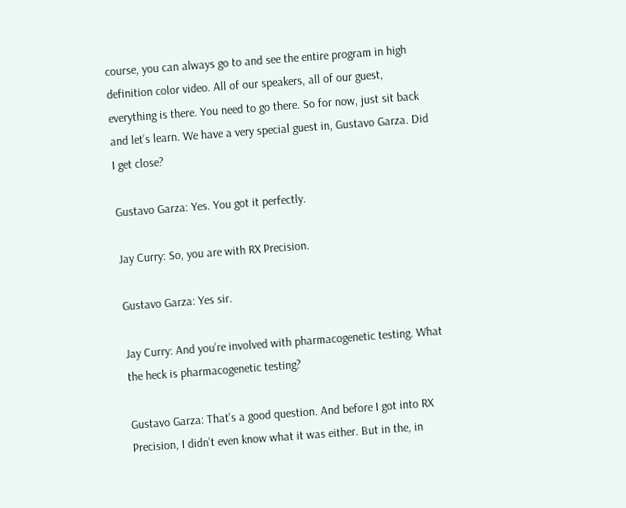course, you can always go to and see the entire program in high definition color video. All of our speakers, all of our guest, everything is there. You need to go there. So for now, just sit back and let’s learn. We have a very special guest in, Gustavo Garza. Did I get close?

Gustavo Garza: Yes. You got it perfectly.

Jay Curry: So, you are with RX Precision.

Gustavo Garza: Yes sir.

Jay Curry: And you’re involved with pharmacogenetic testing. What the heck is pharmacogenetic testing?

Gustavo Garza: That’s a good question. And before I got into RX Precision, I didn’t even know what it was either. But in the, in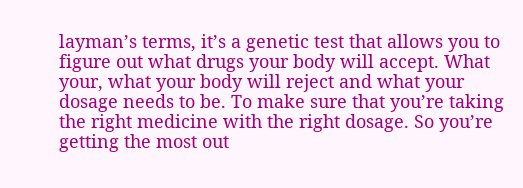layman’s terms, it’s a genetic test that allows you to figure out what drugs your body will accept. What your, what your body will reject and what your dosage needs to be. To make sure that you’re taking the right medicine with the right dosage. So you’re getting the most out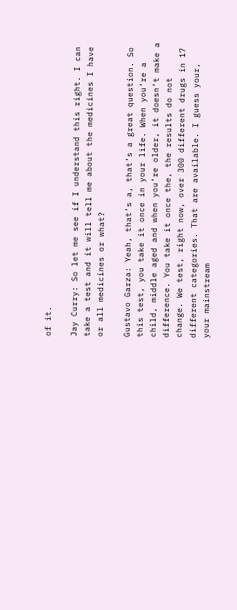of it.

Jay Curry: So let me see if I understand this right. I can take a test and it will tell me about the medicines I have or all medicines or what?

Gustavo Garza: Yeah, that’s a, that’s a great question. So this test, you take it once in your life. When you’re a child, middle aged and when you’re older, it doesn’t make a difference. You take it once the, the results do not change. We test, right now, over 300 different drugs in 17 different categories. That are available. I guess your, your mainstream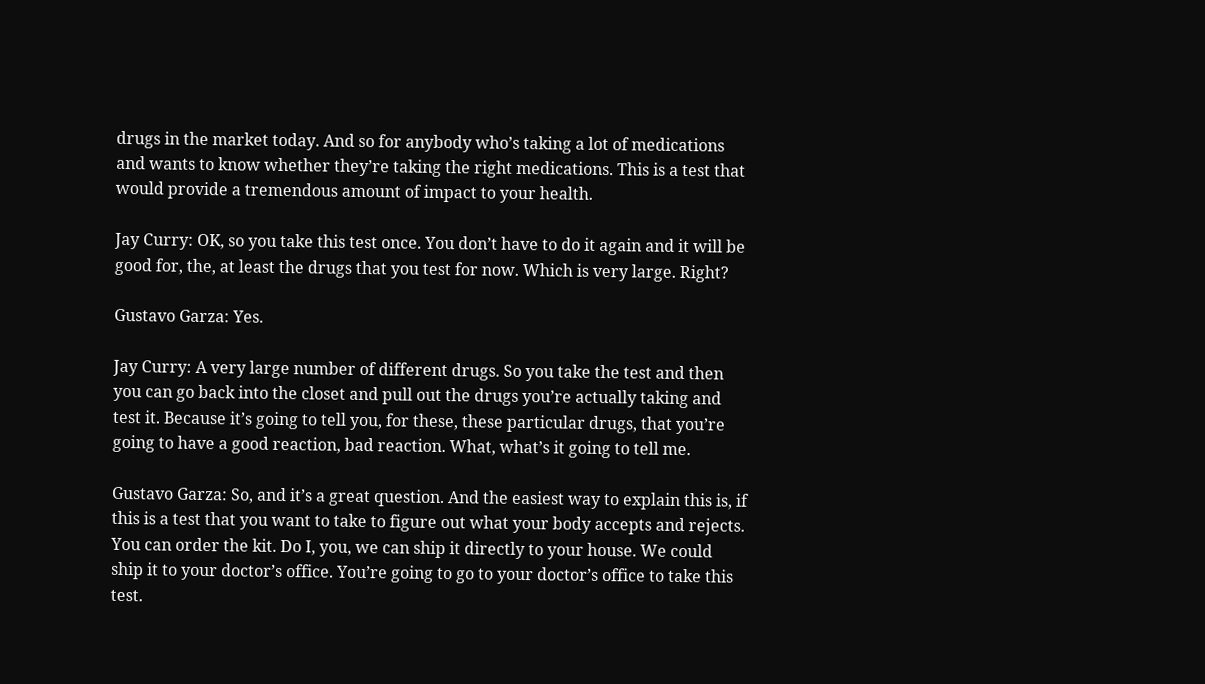drugs in the market today. And so for anybody who’s taking a lot of medications and wants to know whether they’re taking the right medications. This is a test that would provide a tremendous amount of impact to your health.

Jay Curry: OK, so you take this test once. You don’t have to do it again and it will be good for, the, at least the drugs that you test for now. Which is very large. Right?

Gustavo Garza: Yes.

Jay Curry: A very large number of different drugs. So you take the test and then you can go back into the closet and pull out the drugs you’re actually taking and test it. Because it’s going to tell you, for these, these particular drugs, that you’re going to have a good reaction, bad reaction. What, what’s it going to tell me.

Gustavo Garza: So, and it’s a great question. And the easiest way to explain this is, if this is a test that you want to take to figure out what your body accepts and rejects. You can order the kit. Do I, you, we can ship it directly to your house. We could ship it to your doctor’s office. You’re going to go to your doctor’s office to take this test.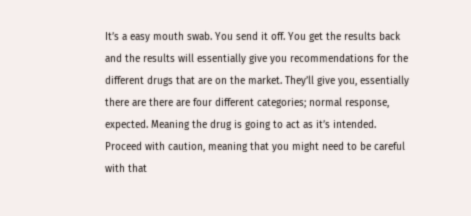It’s a easy mouth swab. You send it off. You get the results back and the results will essentially give you recommendations for the different drugs that are on the market. They’ll give you, essentially there are there are four different categories; normal response, expected. Meaning the drug is going to act as it’s intended. Proceed with caution, meaning that you might need to be careful with that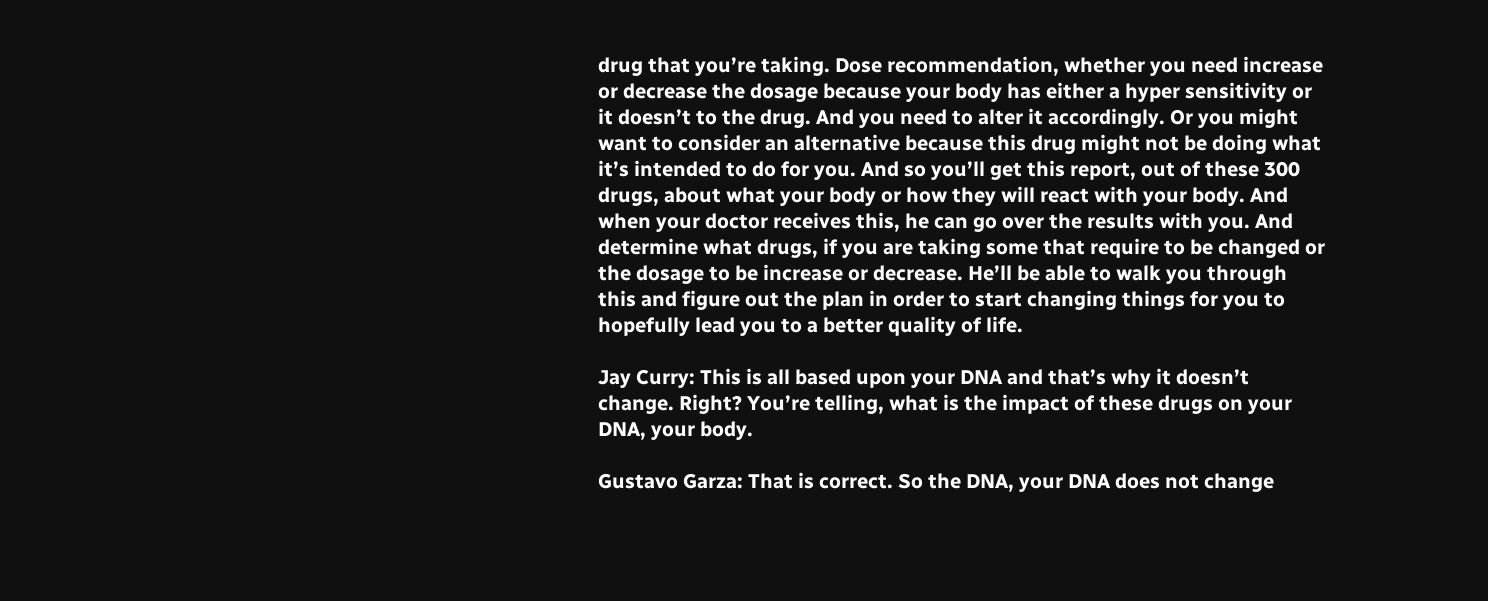drug that you’re taking. Dose recommendation, whether you need increase or decrease the dosage because your body has either a hyper sensitivity or it doesn’t to the drug. And you need to alter it accordingly. Or you might want to consider an alternative because this drug might not be doing what it’s intended to do for you. And so you’ll get this report, out of these 300 drugs, about what your body or how they will react with your body. And when your doctor receives this, he can go over the results with you. And determine what drugs, if you are taking some that require to be changed or the dosage to be increase or decrease. He’ll be able to walk you through this and figure out the plan in order to start changing things for you to hopefully lead you to a better quality of life.

Jay Curry: This is all based upon your DNA and that’s why it doesn’t change. Right? You’re telling, what is the impact of these drugs on your DNA, your body.

Gustavo Garza: That is correct. So the DNA, your DNA does not change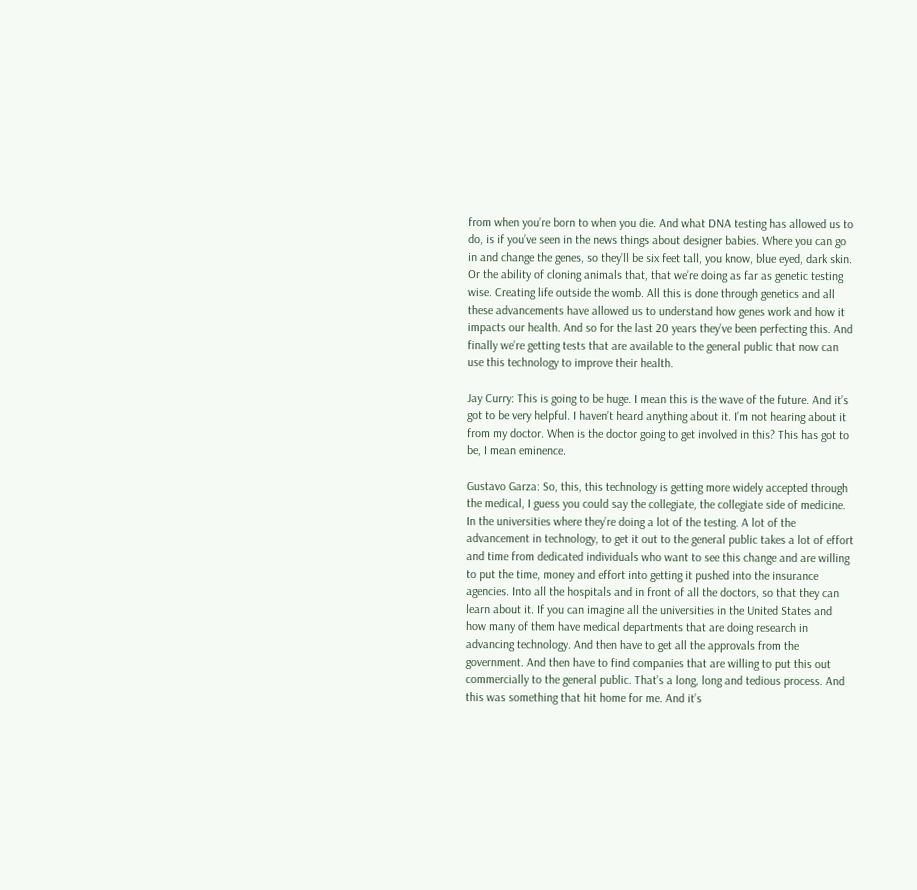from when you’re born to when you die. And what DNA testing has allowed us to do, is if you’ve seen in the news things about designer babies. Where you can go in and change the genes, so they’ll be six feet tall, you know, blue eyed, dark skin. Or the ability of cloning animals that, that we’re doing as far as genetic testing wise. Creating life outside the womb. All this is done through genetics and all these advancements have allowed us to understand how genes work and how it impacts our health. And so for the last 20 years they’ve been perfecting this. And finally we’re getting tests that are available to the general public that now can use this technology to improve their health.

Jay Curry: This is going to be huge. I mean this is the wave of the future. And it’s got to be very helpful. I haven’t heard anything about it. I’m not hearing about it from my doctor. When is the doctor going to get involved in this? This has got to be, I mean eminence.

Gustavo Garza: So, this, this technology is getting more widely accepted through the medical, I guess you could say the collegiate, the collegiate side of medicine. In the universities where they’re doing a lot of the testing. A lot of the advancement in technology, to get it out to the general public takes a lot of effort and time from dedicated individuals who want to see this change and are willing to put the time, money and effort into getting it pushed into the insurance agencies. Into all the hospitals and in front of all the doctors, so that they can learn about it. If you can imagine all the universities in the United States and how many of them have medical departments that are doing research in advancing technology. And then have to get all the approvals from the government. And then have to find companies that are willing to put this out commercially to the general public. That’s a long, long and tedious process. And this was something that hit home for me. And it’s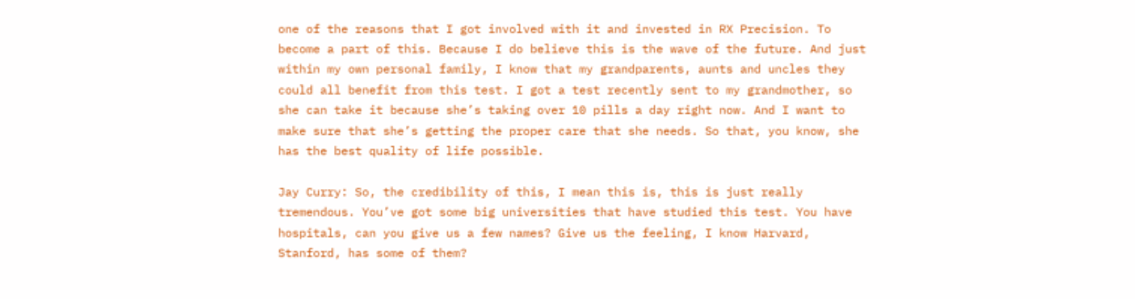one of the reasons that I got involved with it and invested in RX Precision. To become a part of this. Because I do believe this is the wave of the future. And just within my own personal family, I know that my grandparents, aunts and uncles they could all benefit from this test. I got a test recently sent to my grandmother, so she can take it because she’s taking over 10 pills a day right now. And I want to make sure that she’s getting the proper care that she needs. So that, you know, she has the best quality of life possible.

Jay Curry: So, the credibility of this, I mean this is, this is just really tremendous. You’ve got some big universities that have studied this test. You have hospitals, can you give us a few names? Give us the feeling, I know Harvard, Stanford, has some of them?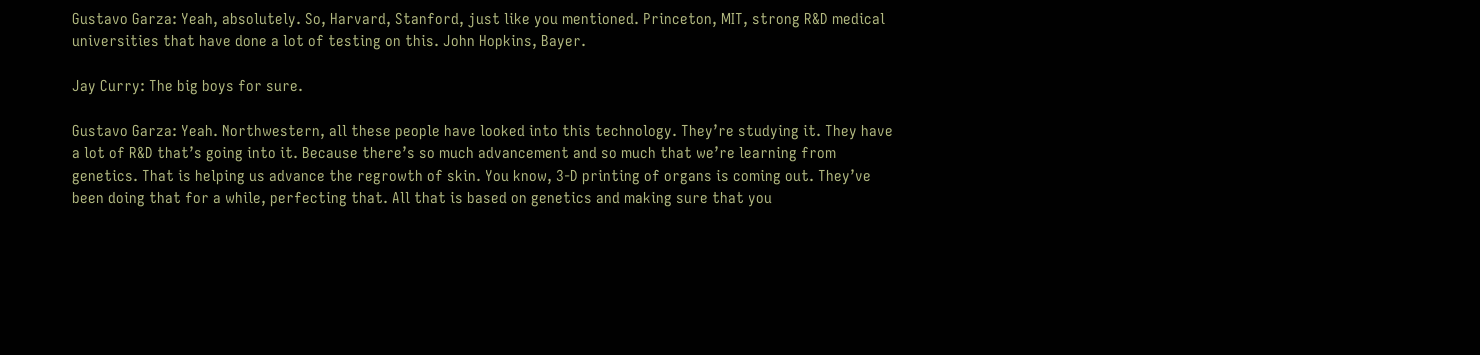Gustavo Garza: Yeah, absolutely. So, Harvard, Stanford, just like you mentioned. Princeton, MIT, strong R&D medical universities that have done a lot of testing on this. John Hopkins, Bayer.

Jay Curry: The big boys for sure.

Gustavo Garza: Yeah. Northwestern, all these people have looked into this technology. They’re studying it. They have a lot of R&D that’s going into it. Because there’s so much advancement and so much that we’re learning from genetics. That is helping us advance the regrowth of skin. You know, 3-D printing of organs is coming out. They’ve been doing that for a while, perfecting that. All that is based on genetics and making sure that you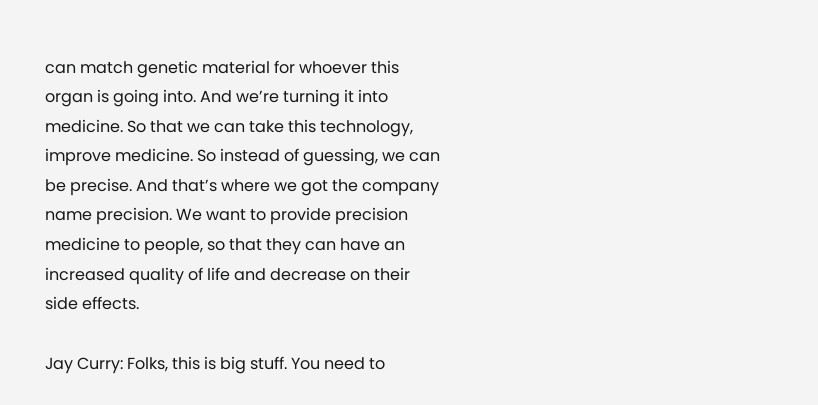can match genetic material for whoever this organ is going into. And we’re turning it into medicine. So that we can take this technology, improve medicine. So instead of guessing, we can be precise. And that’s where we got the company name precision. We want to provide precision medicine to people, so that they can have an increased quality of life and decrease on their side effects.

Jay Curry: Folks, this is big stuff. You need to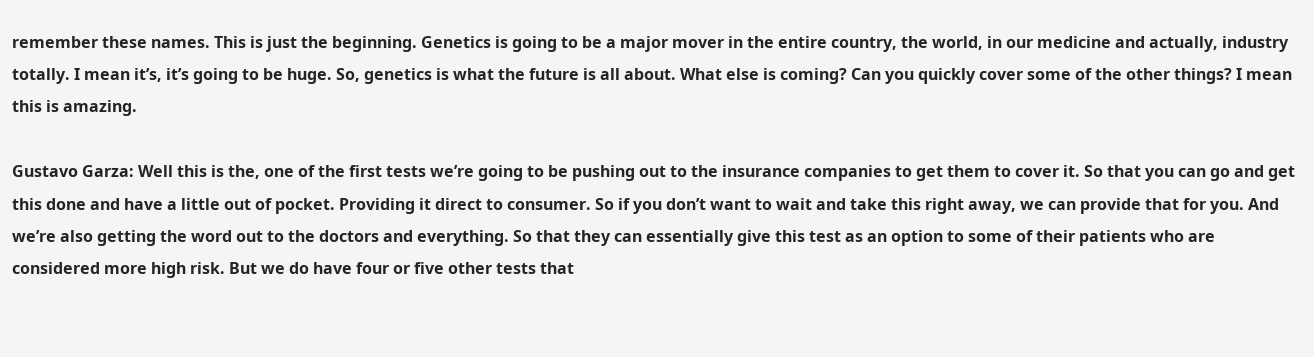remember these names. This is just the beginning. Genetics is going to be a major mover in the entire country, the world, in our medicine and actually, industry totally. I mean it’s, it’s going to be huge. So, genetics is what the future is all about. What else is coming? Can you quickly cover some of the other things? I mean this is amazing.

Gustavo Garza: Well this is the, one of the first tests we’re going to be pushing out to the insurance companies to get them to cover it. So that you can go and get this done and have a little out of pocket. Providing it direct to consumer. So if you don’t want to wait and take this right away, we can provide that for you. And we’re also getting the word out to the doctors and everything. So that they can essentially give this test as an option to some of their patients who are considered more high risk. But we do have four or five other tests that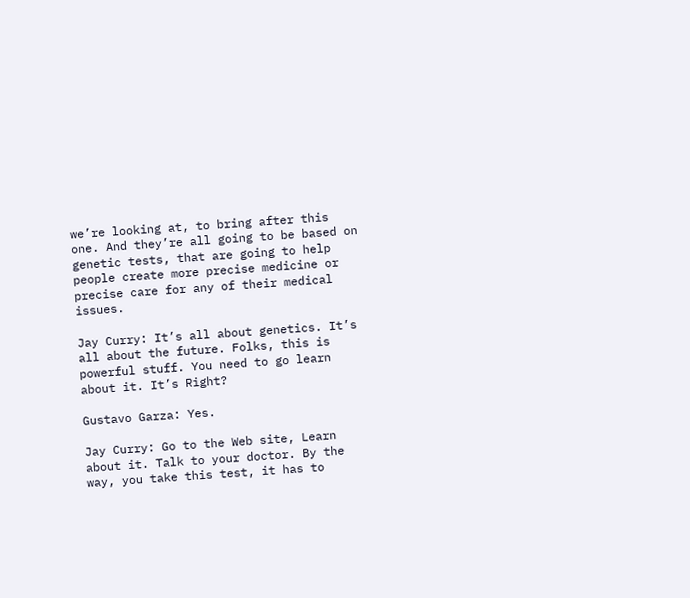we’re looking at, to bring after this one. And they’re all going to be based on genetic tests, that are going to help people create more precise medicine or precise care for any of their medical issues.

Jay Curry: It’s all about genetics. It’s all about the future. Folks, this is powerful stuff. You need to go learn about it. It’s Right?

Gustavo Garza: Yes.

Jay Curry: Go to the Web site, Learn about it. Talk to your doctor. By the way, you take this test, it has to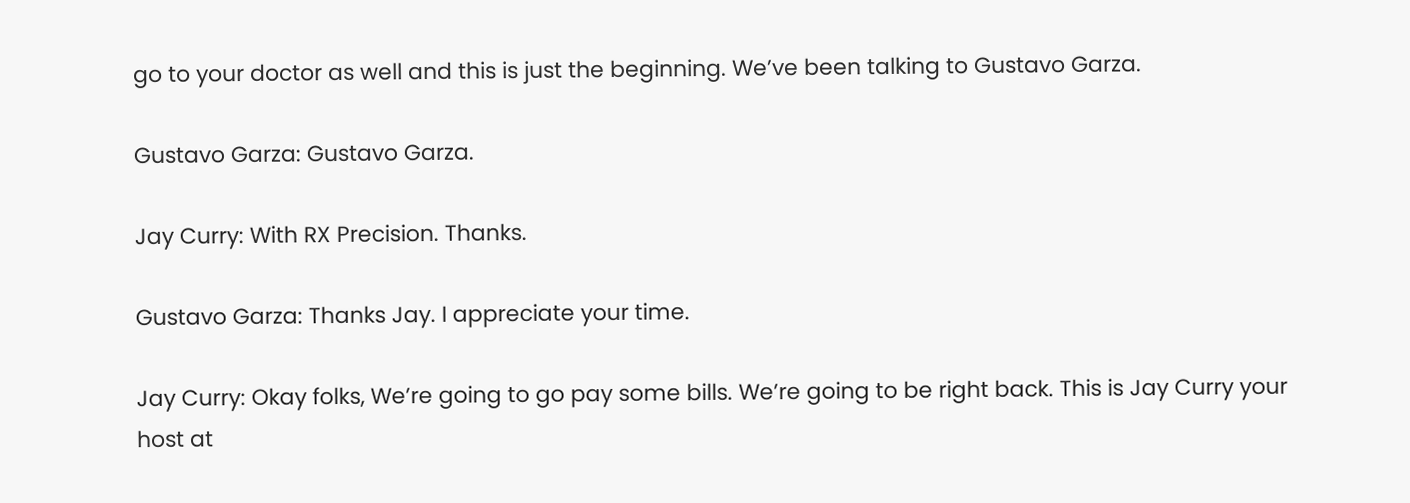go to your doctor as well and this is just the beginning. We’ve been talking to Gustavo Garza.

Gustavo Garza: Gustavo Garza.

Jay Curry: With RX Precision. Thanks.

Gustavo Garza: Thanks Jay. I appreciate your time.

Jay Curry: Okay folks, We’re going to go pay some bills. We’re going to be right back. This is Jay Curry your host at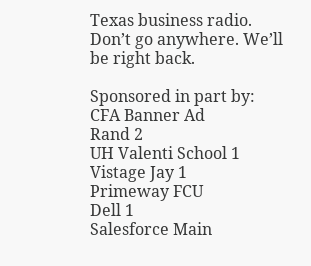Texas business radio. Don’t go anywhere. We’ll be right back.

Sponsored in part by:
CFA Banner Ad
Rand 2
UH Valenti School 1
Vistage Jay 1
Primeway FCU
Dell 1
Salesforce Main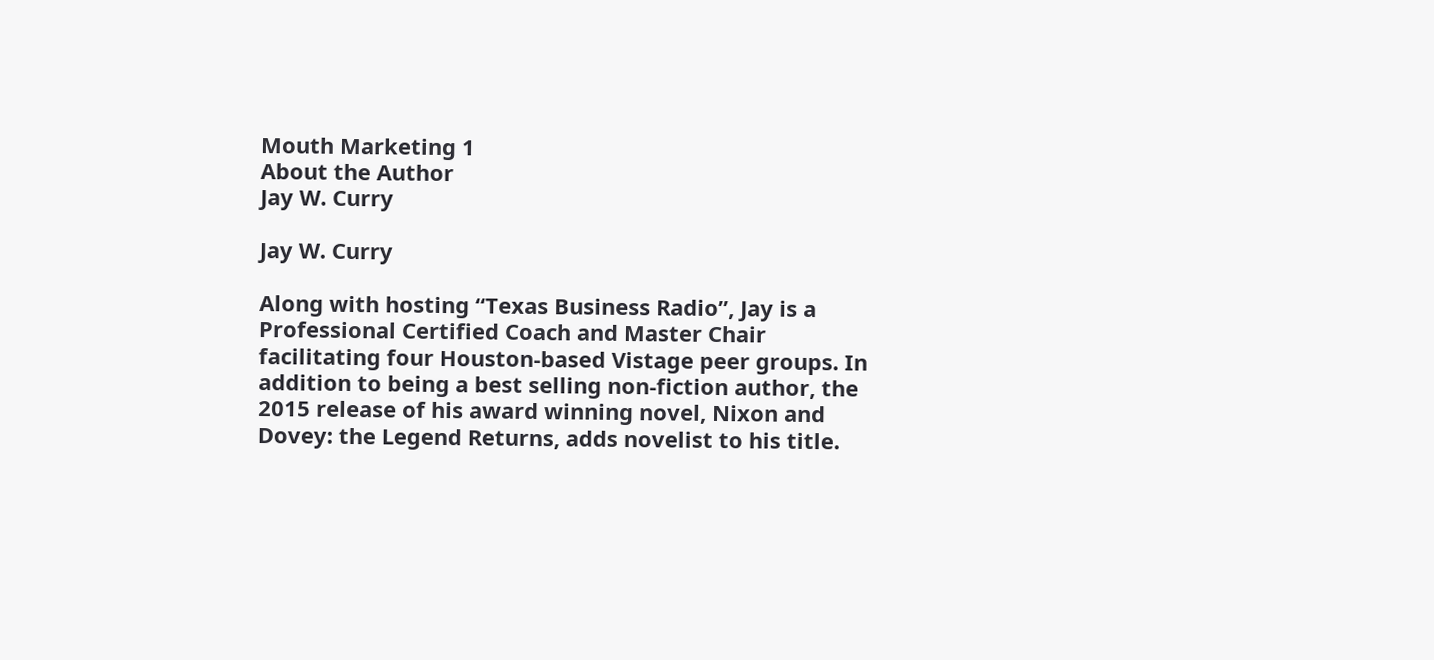Mouth Marketing 1
About the Author
Jay W. Curry

Jay W. Curry

Along with hosting “Texas Business Radio”, Jay is a Professional Certified Coach and Master Chair facilitating four Houston-based Vistage peer groups. In addition to being a best selling non-fiction author, the 2015 release of his award winning novel, Nixon and Dovey: the Legend Returns, adds novelist to his title.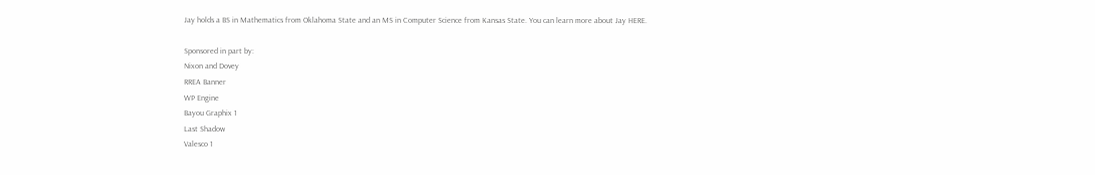Jay holds a BS in Mathematics from Oklahoma State and an MS in Computer Science from Kansas State. You can learn more about Jay HERE.

Sponsored in part by:
Nixon and Dovey
RREA Banner
WP Engine
Bayou Graphix 1
Last Shadow
Valesco 1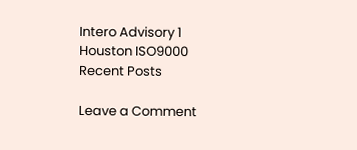Intero Advisory 1
Houston ISO9000
Recent Posts

Leave a Comment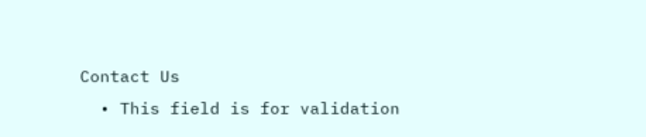Contact Us
  • This field is for validation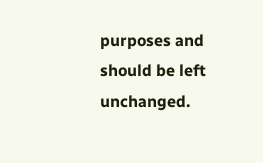purposes and should be left unchanged.